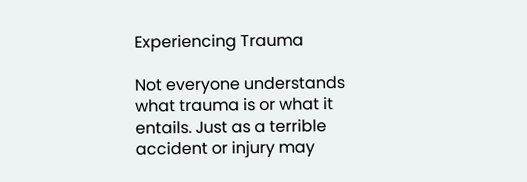Experiencing Trauma

Not everyone understands what trauma is or what it entails. Just as a terrible accident or injury may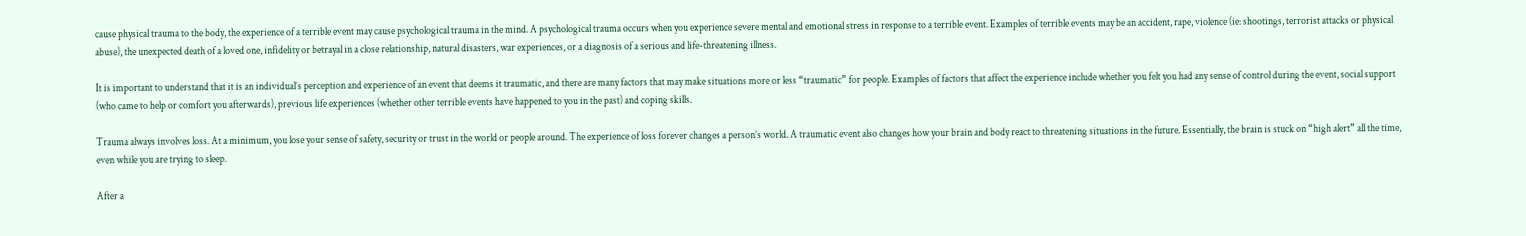cause physical trauma to the body, the experience of a terrible event may cause psychological trauma in the mind. A psychological trauma occurs when you experience severe mental and emotional stress in response to a terrible event. Examples of terrible events may be an accident, rape, violence (ie: shootings, terrorist attacks or physical abuse), the unexpected death of a loved one, infidelity or betrayal in a close relationship, natural disasters, war experiences, or a diagnosis of a serious and life-threatening illness.

It is important to understand that it is an individual’s perception and experience of an event that deems it traumatic, and there are many factors that may make situations more or less “traumatic” for people. Examples of factors that affect the experience include whether you felt you had any sense of control during the event, social support (who came to help or comfort you afterwards), previous life experiences (whether other terrible events have happened to you in the past) and coping skills.

Trauma always involves loss. At a minimum, you lose your sense of safety, security or trust in the world or people around. The experience of loss forever changes a person’s world. A traumatic event also changes how your brain and body react to threatening situations in the future. Essentially, the brain is stuck on “high alert” all the time, even while you are trying to sleep.

After a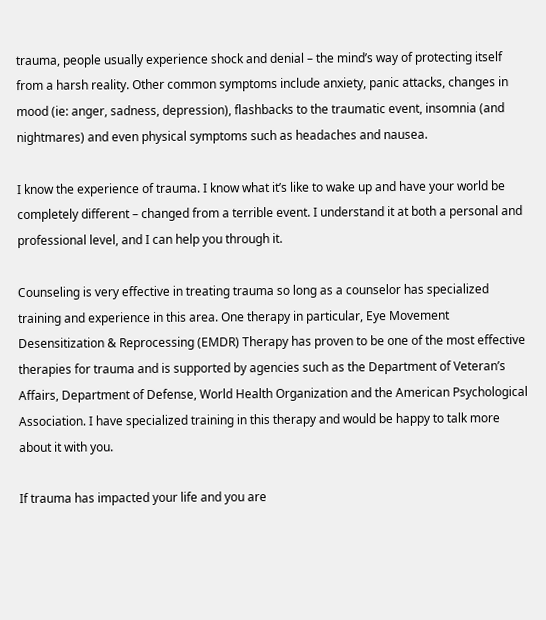trauma, people usually experience shock and denial – the mind’s way of protecting itself from a harsh reality. Other common symptoms include anxiety, panic attacks, changes in mood (ie: anger, sadness, depression), flashbacks to the traumatic event, insomnia (and nightmares) and even physical symptoms such as headaches and nausea.

I know the experience of trauma. I know what it’s like to wake up and have your world be completely different – changed from a terrible event. I understand it at both a personal and professional level, and I can help you through it.

Counseling is very effective in treating trauma so long as a counselor has specialized training and experience in this area. One therapy in particular, Eye Movement Desensitization & Reprocessing (EMDR) Therapy has proven to be one of the most effective therapies for trauma and is supported by agencies such as the Department of Veteran’s Affairs, Department of Defense, World Health Organization and the American Psychological Association. I have specialized training in this therapy and would be happy to talk more about it with you.

If trauma has impacted your life and you are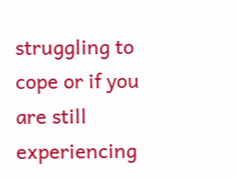struggling to cope or if you are still experiencing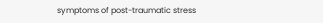symptoms of post-traumatic stress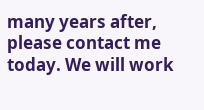many years after, please contact me today. We will work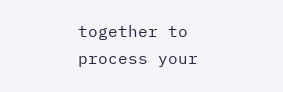together to process your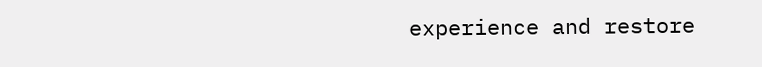experience and restore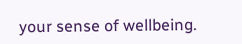your sense of wellbeing.